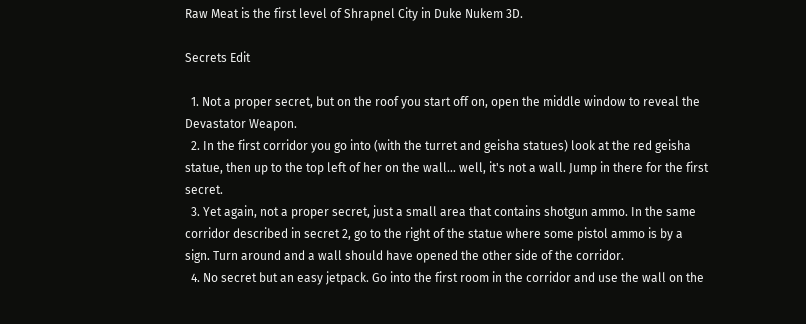Raw Meat is the first level of Shrapnel City in Duke Nukem 3D.

Secrets Edit

  1. Not a proper secret, but on the roof you start off on, open the middle window to reveal the Devastator Weapon.
  2. In the first corridor you go into (with the turret and geisha statues) look at the red geisha statue, then up to the top left of her on the wall... well, it's not a wall. Jump in there for the first secret.
  3. Yet again, not a proper secret, just a small area that contains shotgun ammo. In the same corridor described in secret 2, go to the right of the statue where some pistol ammo is by a sign. Turn around and a wall should have opened the other side of the corridor.
  4. No secret but an easy jetpack. Go into the first room in the corridor and use the wall on the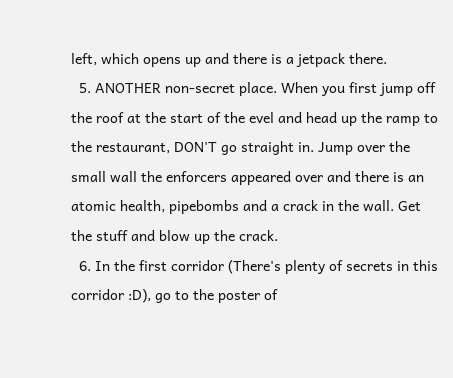left, which opens up and there is a jetpack there.
  5. ANOTHER non-secret place. When you first jump off the roof at the start of the evel and head up the ramp to the restaurant, DON'T go straight in. Jump over the small wall the enforcers appeared over and there is an atomic health, pipebombs and a crack in the wall. Get the stuff and blow up the crack.
  6. In the first corridor (There's plenty of secrets in this corridor :D), go to the poster of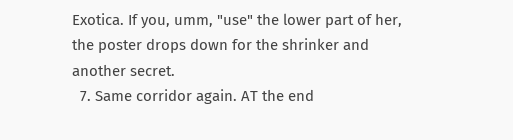Exotica. If you, umm, "use" the lower part of her, the poster drops down for the shrinker and another secret.
  7. Same corridor again. AT the end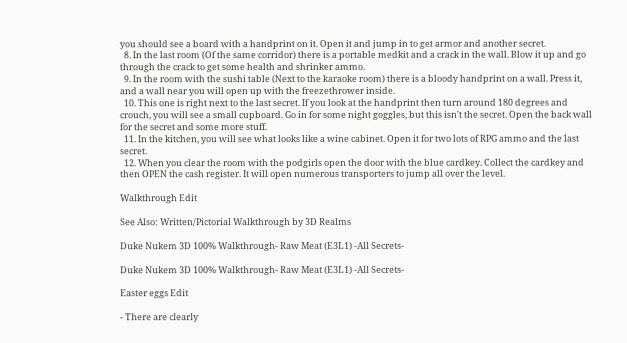you should see a board with a handprint on it. Open it and jump in to get armor and another secret.
  8. In the last room (Of the same corridor) there is a portable medkit and a crack in the wall. Blow it up and go through the crack to get some health and shrinker ammo.
  9. In the room with the sushi table (Next to the karaoke room) there is a bloody handprint on a wall. Press it, and a wall near you will open up with the freezethrower inside.
  10. This one is right next to the last secret. If you look at the handprint then turn around 180 degrees and crouch, you will see a small cupboard. Go in for some night goggles, but this isn't the secret. Open the back wall for the secret and some more stuff.
  11. In the kitchen, you will see what looks like a wine cabinet. Open it for two lots of RPG ammo and the last secret.
  12. When you clear the room with the podgirls open the door with the blue cardkey. Collect the cardkey and then OPEN the cash register. It will open numerous transporters to jump all over the level.

Walkthrough Edit

See Also: Written/Pictorial Walkthrough by 3D Realms

Duke Nukem 3D 100% Walkthrough- Raw Meat (E3L1) -All Secrets-

Duke Nukem 3D 100% Walkthrough- Raw Meat (E3L1) -All Secrets-

Easter eggs Edit

- There are clearly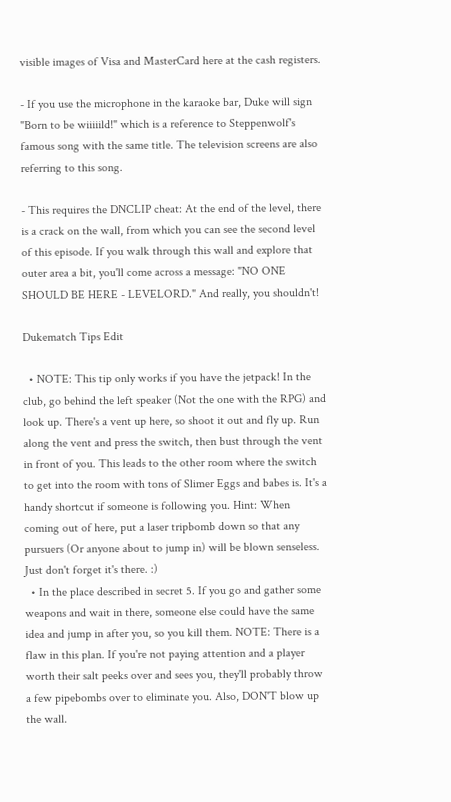visible images of Visa and MasterCard here at the cash registers.

- If you use the microphone in the karaoke bar, Duke will sign "Born to be wiiiiild!" which is a reference to Steppenwolf's famous song with the same title. The television screens are also referring to this song.

- This requires the DNCLIP cheat: At the end of the level, there is a crack on the wall, from which you can see the second level of this episode. If you walk through this wall and explore that outer area a bit, you'll come across a message: "NO ONE SHOULD BE HERE - LEVELORD." And really, you shouldn't!

Dukematch Tips Edit

  • NOTE: This tip only works if you have the jetpack! In the club, go behind the left speaker (Not the one with the RPG) and look up. There's a vent up here, so shoot it out and fly up. Run along the vent and press the switch, then bust through the vent in front of you. This leads to the other room where the switch to get into the room with tons of Slimer Eggs and babes is. It's a handy shortcut if someone is following you. Hint: When coming out of here, put a laser tripbomb down so that any pursuers (Or anyone about to jump in) will be blown senseless. Just don't forget it's there. :)
  • In the place described in secret 5. If you go and gather some weapons and wait in there, someone else could have the same idea and jump in after you, so you kill them. NOTE: There is a flaw in this plan. If you're not paying attention and a player worth their salt peeks over and sees you, they'll probably throw a few pipebombs over to eliminate you. Also, DON'T blow up the wall.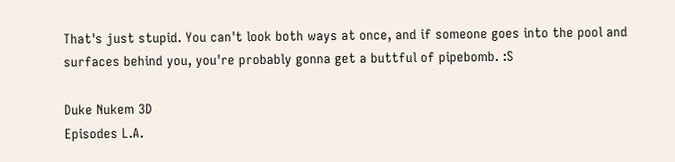That's just stupid. You can't look both ways at once, and if someone goes into the pool and surfaces behind you, you're probably gonna get a buttful of pipebomb. :S

Duke Nukem 3D
Episodes L.A.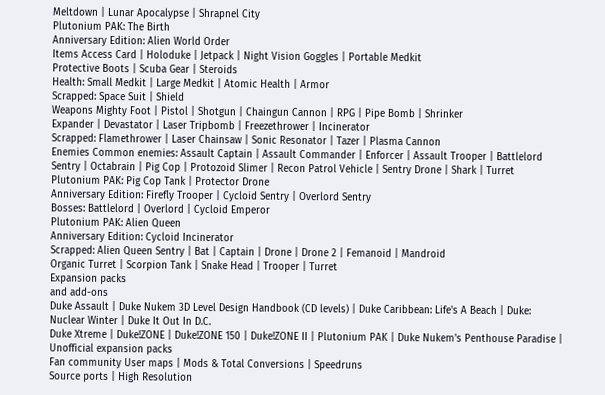Meltdown | Lunar Apocalypse | Shrapnel City
Plutonium PAK: The Birth
Anniversary Edition: Alien World Order
Items Access Card | Holoduke | Jetpack | Night Vision Goggles | Portable Medkit
Protective Boots | Scuba Gear | Steroids
Health: Small Medkit | Large Medkit | Atomic Health | Armor
Scrapped: Space Suit | Shield
Weapons Mighty Foot | Pistol | Shotgun | Chaingun Cannon | RPG | Pipe Bomb | Shrinker
Expander | Devastator | Laser Tripbomb | Freezethrower | Incinerator
Scrapped: Flamethrower | Laser Chainsaw | Sonic Resonator | Tazer | Plasma Cannon
Enemies Common enemies: Assault Captain | Assault Commander | Enforcer | Assault Trooper | Battlelord Sentry | Octabrain | Pig Cop | Protozoid Slimer | Recon Patrol Vehicle | Sentry Drone | Shark | Turret
Plutonium PAK: Pig Cop Tank | Protector Drone
Anniversary Edition: Firefly Trooper | Cycloid Sentry | Overlord Sentry
Bosses: Battlelord | Overlord | Cycloid Emperor
Plutonium PAK: Alien Queen
Anniversary Edition: Cycloid Incinerator
Scrapped: Alien Queen Sentry | Bat | Captain | Drone | Drone 2 | Femanoid | Mandroid
Organic Turret | Scorpion Tank | Snake Head | Trooper | Turret
Expansion packs
and add-ons
Duke Assault | Duke Nukem 3D Level Design Handbook (CD levels) | Duke Caribbean: Life's A Beach | Duke: Nuclear Winter | Duke It Out In D.C.
Duke Xtreme | Duke!ZONE | Duke!ZONE 150 | Duke!ZONE II | Plutonium PAK | Duke Nukem's Penthouse Paradise | Unofficial expansion packs
Fan community User maps | Mods & Total Conversions | Speedruns
Source ports | High Resolution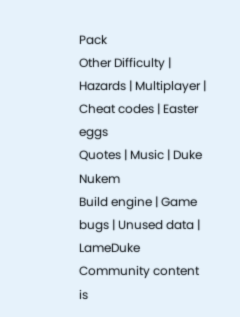Pack
Other Difficulty | Hazards | Multiplayer | Cheat codes | Easter eggs
Quotes | Music | Duke Nukem
Build engine | Game bugs | Unused data | LameDuke
Community content is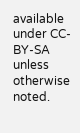available under CC-BY-SA unless otherwise noted.